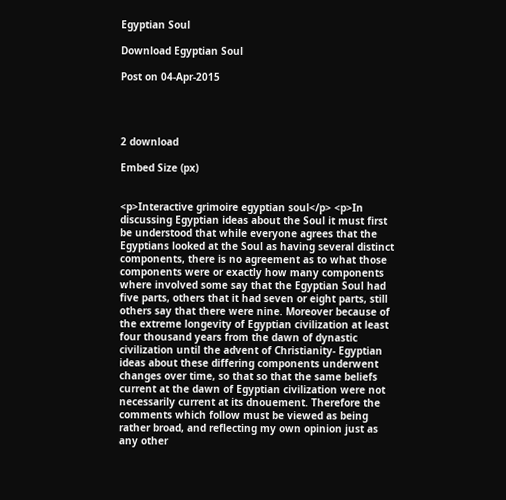Egyptian Soul

Download Egyptian Soul

Post on 04-Apr-2015




2 download

Embed Size (px)


<p>Interactive grimoire egyptian soul</p> <p>In discussing Egyptian ideas about the Soul it must first be understood that while everyone agrees that the Egyptians looked at the Soul as having several distinct components, there is no agreement as to what those components were or exactly how many components where involved some say that the Egyptian Soul had five parts, others that it had seven or eight parts, still others say that there were nine. Moreover because of the extreme longevity of Egyptian civilization at least four thousand years from the dawn of dynastic civilization until the advent of Christianity- Egyptian ideas about these differing components underwent changes over time, so that so that the same beliefs current at the dawn of Egyptian civilization were not necessarily current at its dnouement. Therefore the comments which follow must be viewed as being rather broad, and reflecting my own opinion just as any other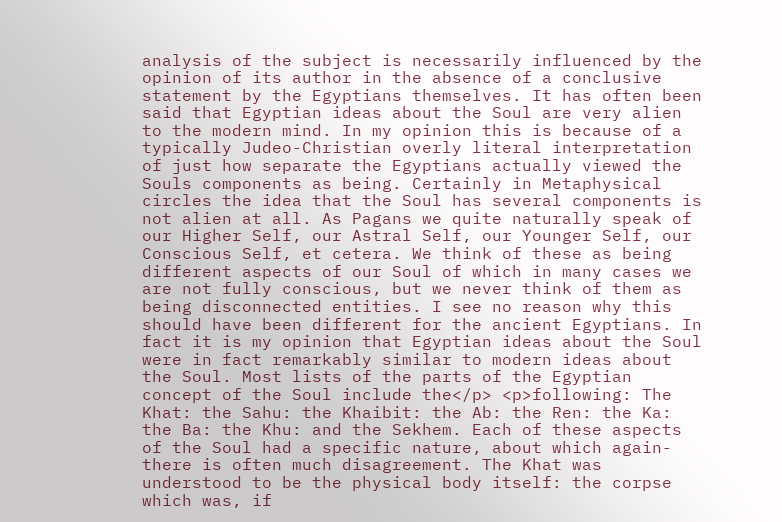analysis of the subject is necessarily influenced by the opinion of its author in the absence of a conclusive statement by the Egyptians themselves. It has often been said that Egyptian ideas about the Soul are very alien to the modern mind. In my opinion this is because of a typically Judeo-Christian overly literal interpretation of just how separate the Egyptians actually viewed the Souls components as being. Certainly in Metaphysical circles the idea that the Soul has several components is not alien at all. As Pagans we quite naturally speak of our Higher Self, our Astral Self, our Younger Self, our Conscious Self, et cetera. We think of these as being different aspects of our Soul of which in many cases we are not fully conscious, but we never think of them as being disconnected entities. I see no reason why this should have been different for the ancient Egyptians. In fact it is my opinion that Egyptian ideas about the Soul were in fact remarkably similar to modern ideas about the Soul. Most lists of the parts of the Egyptian concept of the Soul include the</p> <p>following: The Khat: the Sahu: the Khaibit: the Ab: the Ren: the Ka: the Ba: the Khu: and the Sekhem. Each of these aspects of the Soul had a specific nature, about which again- there is often much disagreement. The Khat was understood to be the physical body itself: the corpse which was, if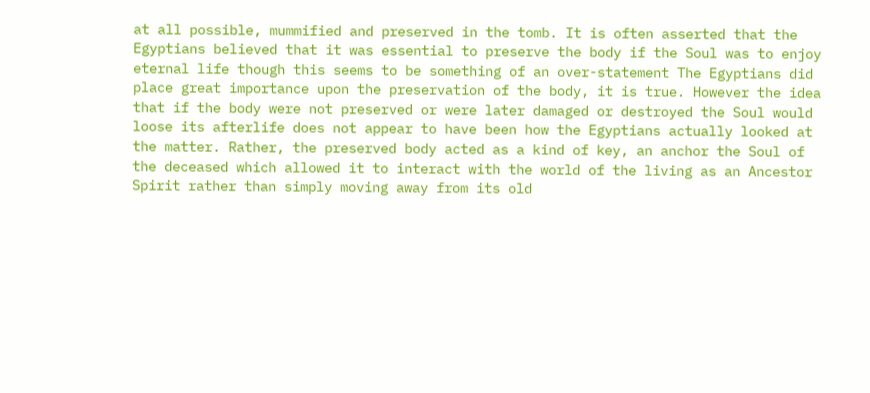at all possible, mummified and preserved in the tomb. It is often asserted that the Egyptians believed that it was essential to preserve the body if the Soul was to enjoy eternal life though this seems to be something of an over-statement The Egyptians did place great importance upon the preservation of the body, it is true. However the idea that if the body were not preserved or were later damaged or destroyed the Soul would loose its afterlife does not appear to have been how the Egyptians actually looked at the matter. Rather, the preserved body acted as a kind of key, an anchor the Soul of the deceased which allowed it to interact with the world of the living as an Ancestor Spirit rather than simply moving away from its old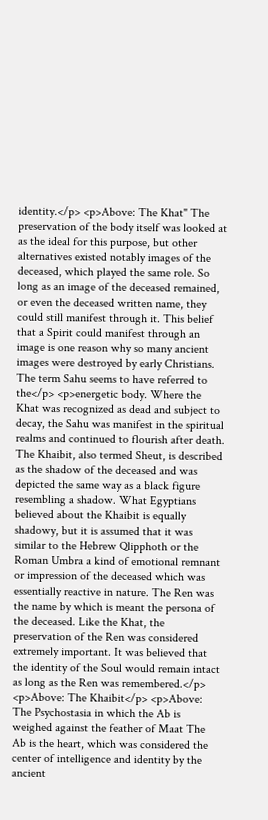identity.</p> <p>Above: The Khat" The preservation of the body itself was looked at as the ideal for this purpose, but other alternatives existed notably images of the deceased, which played the same role. So long as an image of the deceased remained, or even the deceased written name, they could still manifest through it. This belief that a Spirit could manifest through an image is one reason why so many ancient images were destroyed by early Christians. The term Sahu seems to have referred to the</p> <p>energetic body. Where the Khat was recognized as dead and subject to decay, the Sahu was manifest in the spiritual realms and continued to flourish after death. The Khaibit, also termed Sheut, is described as the shadow of the deceased and was depicted the same way as a black figure resembling a shadow. What Egyptians believed about the Khaibit is equally shadowy, but it is assumed that it was similar to the Hebrew Qlipphoth or the Roman Umbra a kind of emotional remnant or impression of the deceased which was essentially reactive in nature. The Ren was the name by which is meant the persona of the deceased. Like the Khat, the preservation of the Ren was considered extremely important. It was believed that the identity of the Soul would remain intact as long as the Ren was remembered.</p> <p>Above: The Khaibit</p> <p>Above: The Psychostasia in which the Ab is weighed against the feather of Maat The Ab is the heart, which was considered the center of intelligence and identity by the ancient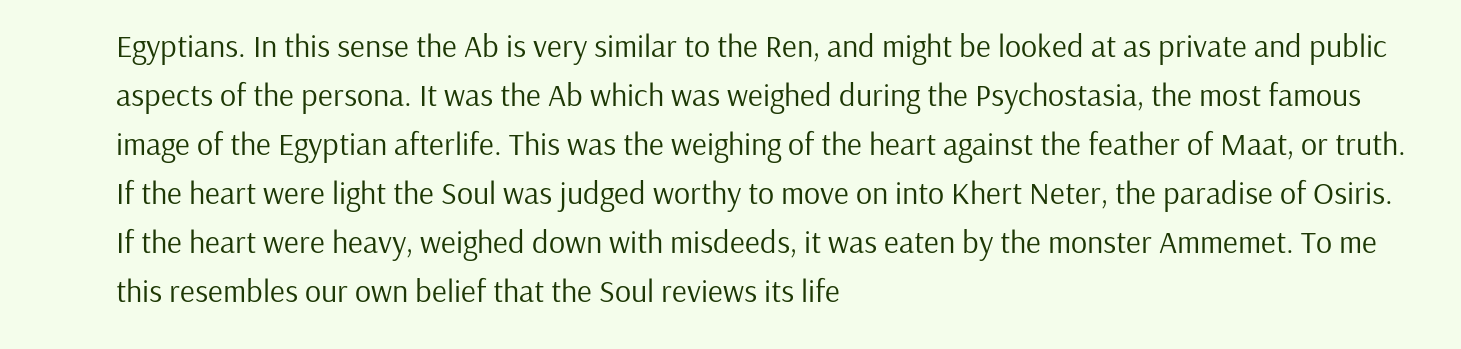Egyptians. In this sense the Ab is very similar to the Ren, and might be looked at as private and public aspects of the persona. It was the Ab which was weighed during the Psychostasia, the most famous image of the Egyptian afterlife. This was the weighing of the heart against the feather of Maat, or truth. If the heart were light the Soul was judged worthy to move on into Khert Neter, the paradise of Osiris. If the heart were heavy, weighed down with misdeeds, it was eaten by the monster Ammemet. To me this resembles our own belief that the Soul reviews its life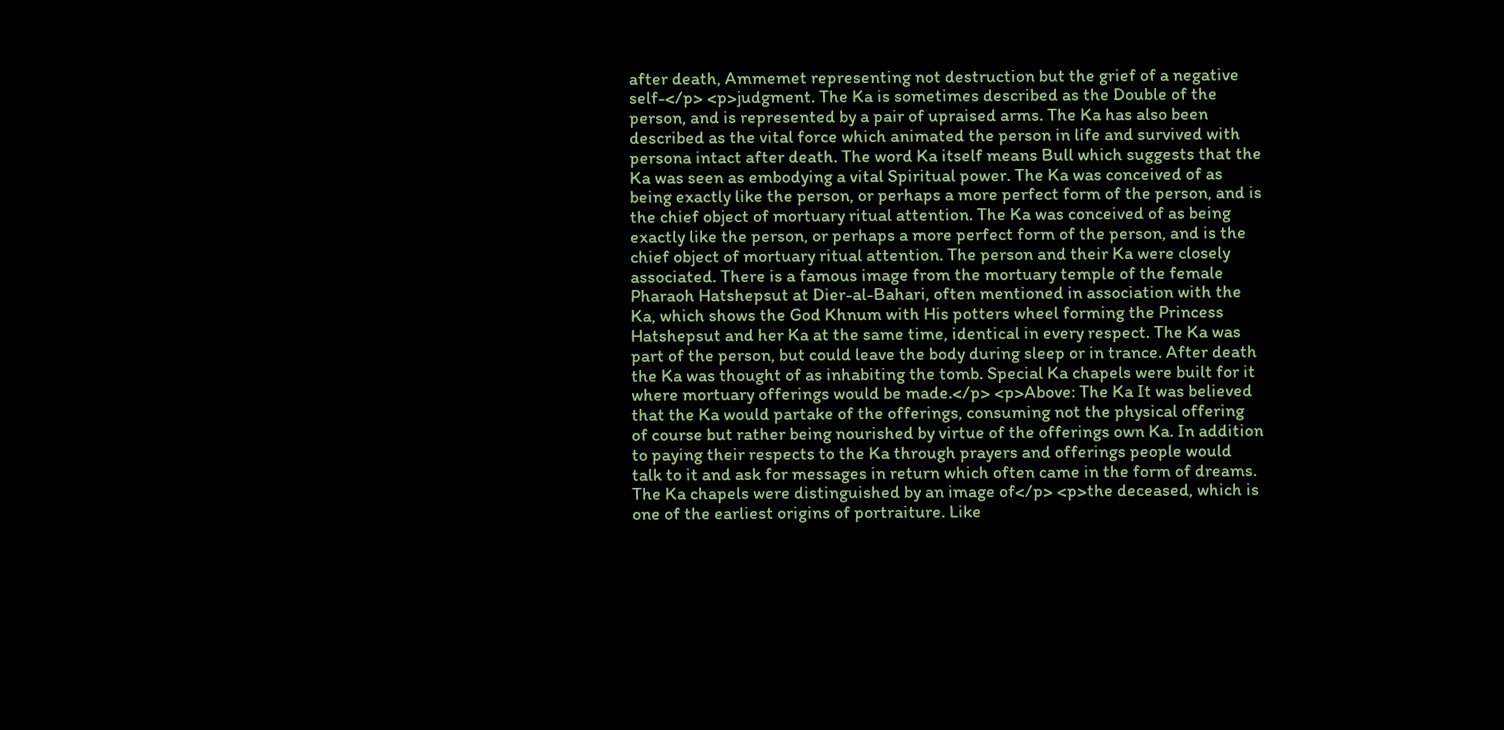after death, Ammemet representing not destruction but the grief of a negative self-</p> <p>judgment. The Ka is sometimes described as the Double of the person, and is represented by a pair of upraised arms. The Ka has also been described as the vital force which animated the person in life and survived with persona intact after death. The word Ka itself means Bull which suggests that the Ka was seen as embodying a vital Spiritual power. The Ka was conceived of as being exactly like the person, or perhaps a more perfect form of the person, and is the chief object of mortuary ritual attention. The Ka was conceived of as being exactly like the person, or perhaps a more perfect form of the person, and is the chief object of mortuary ritual attention. The person and their Ka were closely associated. There is a famous image from the mortuary temple of the female Pharaoh Hatshepsut at Dier-al-Bahari, often mentioned in association with the Ka, which shows the God Khnum with His potters wheel forming the Princess Hatshepsut and her Ka at the same time, identical in every respect. The Ka was part of the person, but could leave the body during sleep or in trance. After death the Ka was thought of as inhabiting the tomb. Special Ka chapels were built for it where mortuary offerings would be made.</p> <p>Above: The Ka It was believed that the Ka would partake of the offerings, consuming not the physical offering of course but rather being nourished by virtue of the offerings own Ka. In addition to paying their respects to the Ka through prayers and offerings people would talk to it and ask for messages in return which often came in the form of dreams. The Ka chapels were distinguished by an image of</p> <p>the deceased, which is one of the earliest origins of portraiture. Like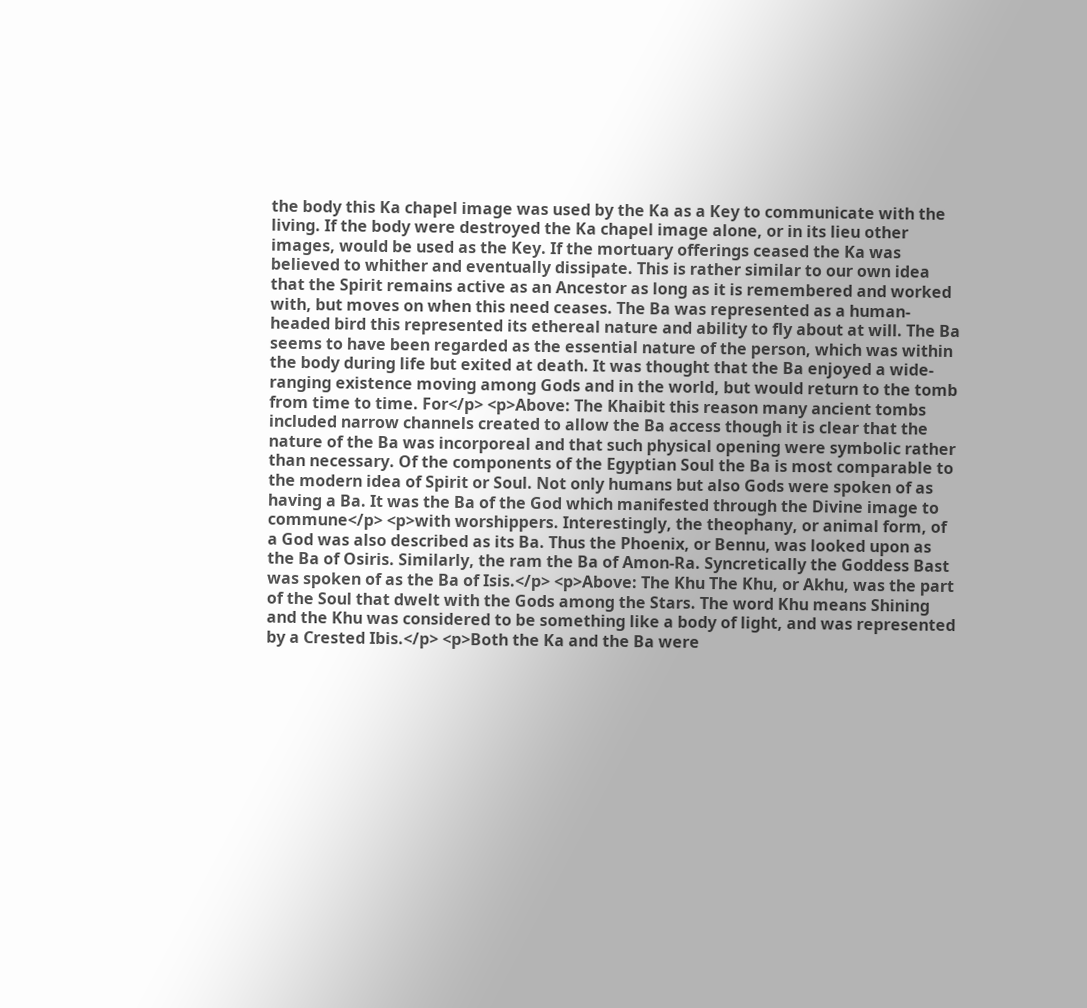the body this Ka chapel image was used by the Ka as a Key to communicate with the living. If the body were destroyed the Ka chapel image alone, or in its lieu other images, would be used as the Key. If the mortuary offerings ceased the Ka was believed to whither and eventually dissipate. This is rather similar to our own idea that the Spirit remains active as an Ancestor as long as it is remembered and worked with, but moves on when this need ceases. The Ba was represented as a human-headed bird this represented its ethereal nature and ability to fly about at will. The Ba seems to have been regarded as the essential nature of the person, which was within the body during life but exited at death. It was thought that the Ba enjoyed a wide-ranging existence moving among Gods and in the world, but would return to the tomb from time to time. For</p> <p>Above: The Khaibit this reason many ancient tombs included narrow channels created to allow the Ba access though it is clear that the nature of the Ba was incorporeal and that such physical opening were symbolic rather than necessary. Of the components of the Egyptian Soul the Ba is most comparable to the modern idea of Spirit or Soul. Not only humans but also Gods were spoken of as having a Ba. It was the Ba of the God which manifested through the Divine image to commune</p> <p>with worshippers. Interestingly, the theophany, or animal form, of a God was also described as its Ba. Thus the Phoenix, or Bennu, was looked upon as the Ba of Osiris. Similarly, the ram the Ba of Amon-Ra. Syncretically the Goddess Bast was spoken of as the Ba of Isis.</p> <p>Above: The Khu The Khu, or Akhu, was the part of the Soul that dwelt with the Gods among the Stars. The word Khu means Shining and the Khu was considered to be something like a body of light, and was represented by a Crested Ibis.</p> <p>Both the Ka and the Ba were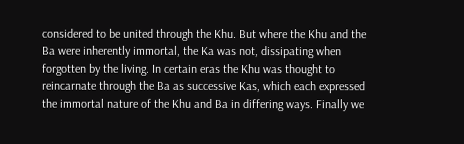considered to be united through the Khu. But where the Khu and the Ba were inherently immortal, the Ka was not, dissipating when forgotten by the living. In certain eras the Khu was thought to reincarnate through the Ba as successive Kas, which each expressed the immortal nature of the Khu and Ba in differing ways. Finally we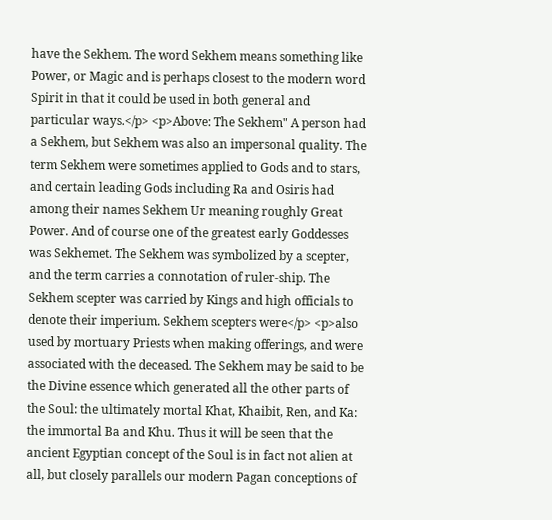have the Sekhem. The word Sekhem means something like Power, or Magic and is perhaps closest to the modern word Spirit in that it could be used in both general and particular ways.</p> <p>Above: The Sekhem" A person had a Sekhem, but Sekhem was also an impersonal quality. The term Sekhem were sometimes applied to Gods and to stars, and certain leading Gods including Ra and Osiris had among their names Sekhem Ur meaning roughly Great Power. And of course one of the greatest early Goddesses was Sekhemet. The Sekhem was symbolized by a scepter, and the term carries a connotation of ruler-ship. The Sekhem scepter was carried by Kings and high officials to denote their imperium. Sekhem scepters were</p> <p>also used by mortuary Priests when making offerings, and were associated with the deceased. The Sekhem may be said to be the Divine essence which generated all the other parts of the Soul: the ultimately mortal Khat, Khaibit, Ren, and Ka: the immortal Ba and Khu. Thus it will be seen that the ancient Egyptian concept of the Soul is in fact not alien at all, but closely parallels our modern Pagan conceptions of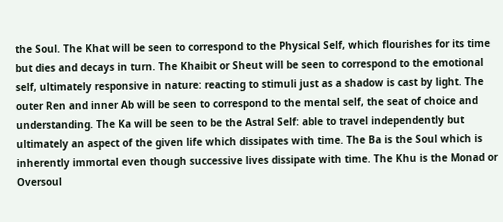the Soul. The Khat will be seen to correspond to the Physical Self, which flourishes for its time but dies and decays in turn. The Khaibit or Sheut will be seen to correspond to the emotional self, ultimately responsive in nature: reacting to stimuli just as a shadow is cast by light. The outer Ren and inner Ab will be seen to correspond to the mental self, the seat of choice and understanding. The Ka will be seen to be the Astral Self: able to travel independently but ultimately an aspect of the given life which dissipates with time. The Ba is the Soul which is inherently immortal even though successive lives dissipate with time. The Khu is the Monad or Oversoul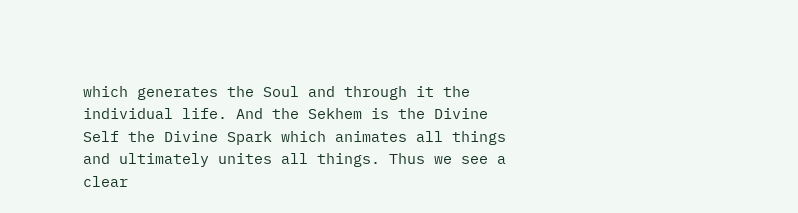which generates the Soul and through it the individual life. And the Sekhem is the Divine Self the Divine Spark which animates all things and ultimately unites all things. Thus we see a clear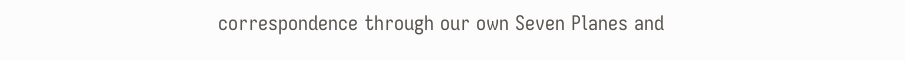correspondence through our own Seven Planes and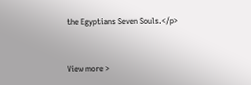the Egyptians Seven Souls.</p>


View more >